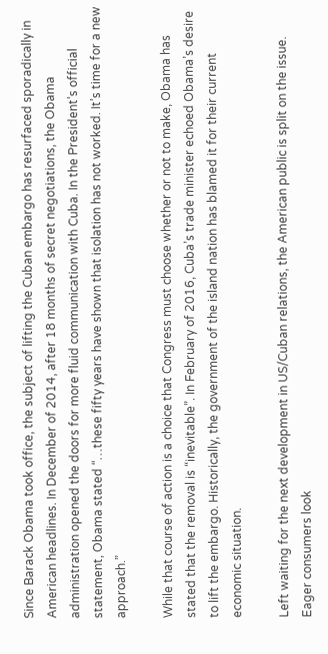Since Barack Obama took office, the subject of lifting the Cuban embargo has resurfaced sporadically in American headlines. In December of 2014, after 18 months of secret negotiations, the Obama administration opened the doors for more fluid communication with Cuba. In the President’s official statement, Obama stated “…these fifty years have shown that isolation has not worked. It’s time for a new approach.”

While that course of action is a choice that Congress must choose whether or not to make, Obama has stated that the removal is “inevitable”. In February of 2016, Cuba’s trade minister echoed Obama’s desire to lift the embargo. Historically, the government of the island nation has blamed it for their current economic situation.

Left waiting for the next development in US/Cuban relations, the American public is split on the issue. Eager consumers look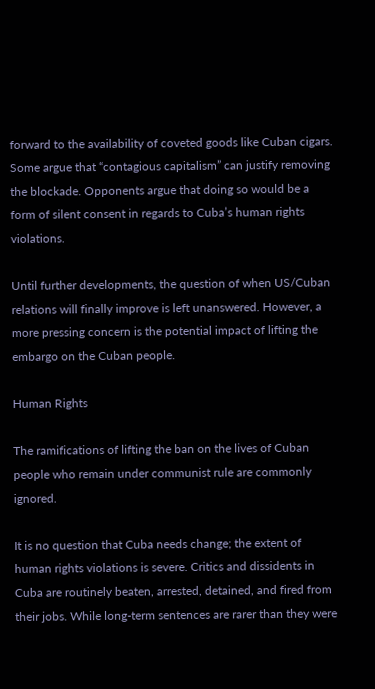forward to the availability of coveted goods like Cuban cigars. Some argue that “contagious capitalism” can justify removing the blockade. Opponents argue that doing so would be a form of silent consent in regards to Cuba’s human rights violations.

Until further developments, the question of when US/Cuban relations will finally improve is left unanswered. However, a more pressing concern is the potential impact of lifting the embargo on the Cuban people.

Human Rights

The ramifications of lifting the ban on the lives of Cuban people who remain under communist rule are commonly ignored.

It is no question that Cuba needs change; the extent of human rights violations is severe. Critics and dissidents in Cuba are routinely beaten, arrested, detained, and fired from their jobs. While long-term sentences are rarer than they were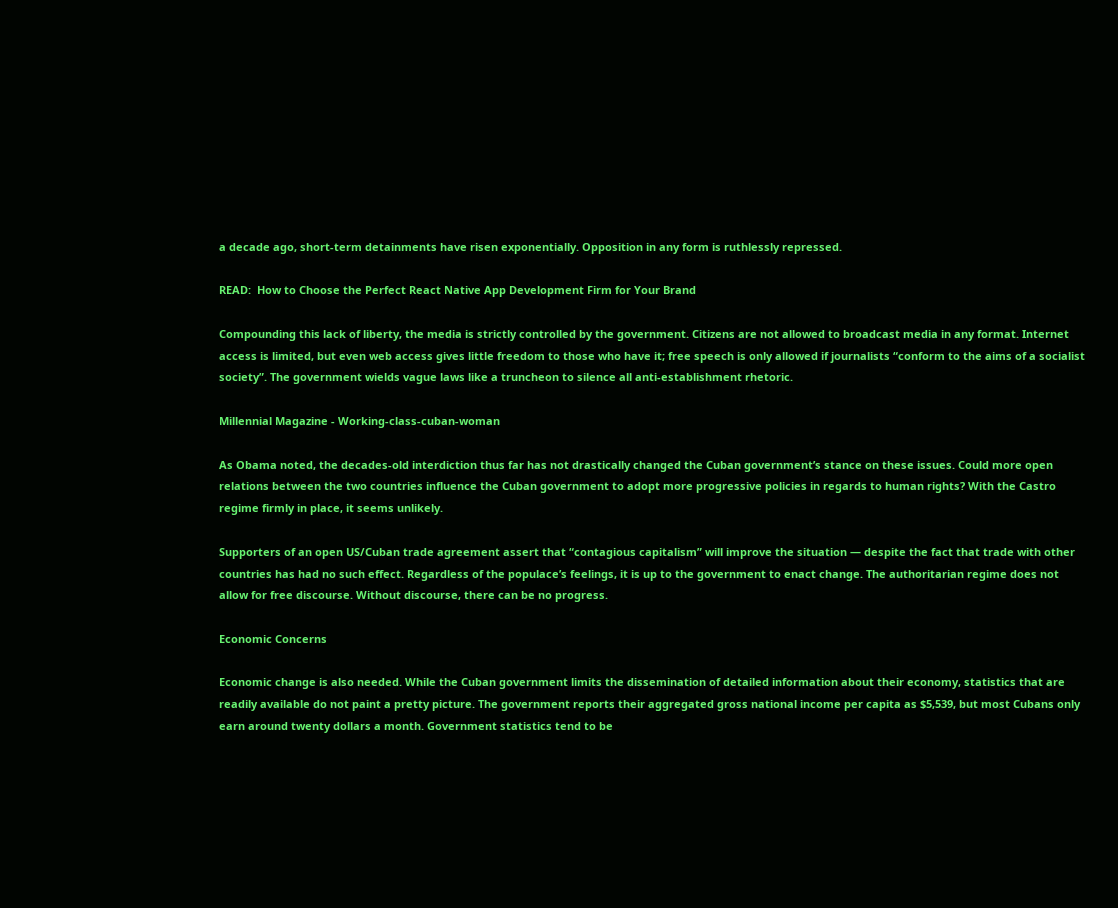a decade ago, short-term detainments have risen exponentially. Opposition in any form is ruthlessly repressed.

READ:  How to Choose the Perfect React Native App Development Firm for Your Brand

Compounding this lack of liberty, the media is strictly controlled by the government. Citizens are not allowed to broadcast media in any format. Internet access is limited, but even web access gives little freedom to those who have it; free speech is only allowed if journalists “conform to the aims of a socialist society”. The government wields vague laws like a truncheon to silence all anti-establishment rhetoric.

Millennial Magazine - Working-class-cuban-woman

As Obama noted, the decades-old interdiction thus far has not drastically changed the Cuban government’s stance on these issues. Could more open relations between the two countries influence the Cuban government to adopt more progressive policies in regards to human rights? With the Castro regime firmly in place, it seems unlikely.

Supporters of an open US/Cuban trade agreement assert that “contagious capitalism” will improve the situation — despite the fact that trade with other countries has had no such effect. Regardless of the populace’s feelings, it is up to the government to enact change. The authoritarian regime does not allow for free discourse. Without discourse, there can be no progress.

Economic Concerns

Economic change is also needed. While the Cuban government limits the dissemination of detailed information about their economy, statistics that are readily available do not paint a pretty picture. The government reports their aggregated gross national income per capita as $5,539, but most Cubans only earn around twenty dollars a month. Government statistics tend to be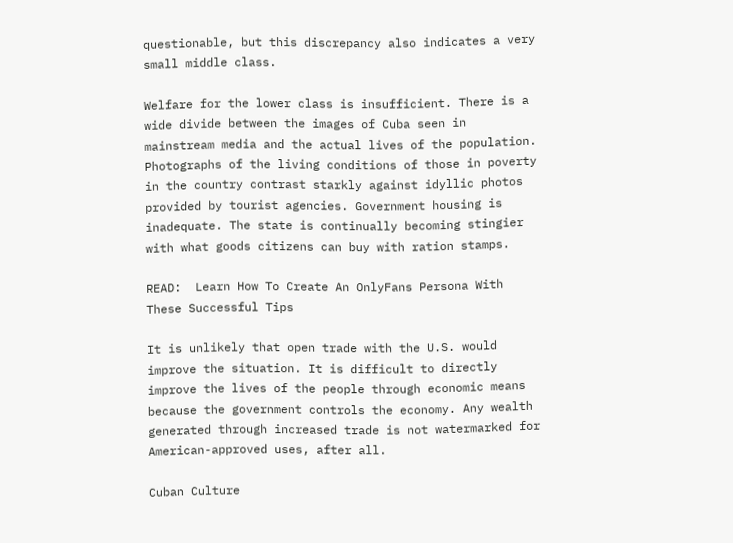questionable, but this discrepancy also indicates a very small middle class.

Welfare for the lower class is insufficient. There is a wide divide between the images of Cuba seen in mainstream media and the actual lives of the population. Photographs of the living conditions of those in poverty in the country contrast starkly against idyllic photos provided by tourist agencies. Government housing is inadequate. The state is continually becoming stingier with what goods citizens can buy with ration stamps.

READ:  Learn How To Create An OnlyFans Persona With These Successful Tips

It is unlikely that open trade with the U.S. would improve the situation. It is difficult to directly improve the lives of the people through economic means because the government controls the economy. Any wealth generated through increased trade is not watermarked for American-approved uses, after all.

Cuban Culture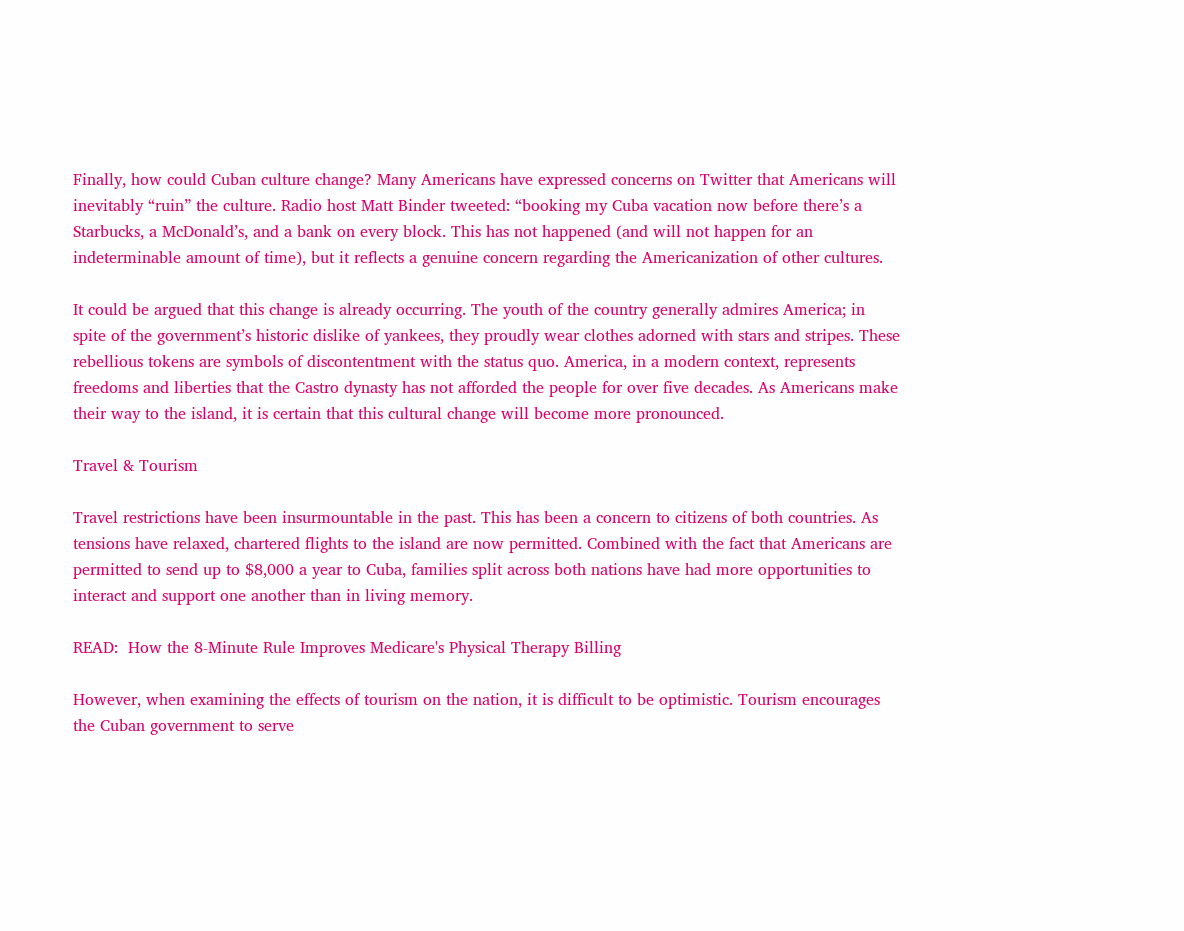Finally, how could Cuban culture change? Many Americans have expressed concerns on Twitter that Americans will inevitably “ruin” the culture. Radio host Matt Binder tweeted: “booking my Cuba vacation now before there’s a Starbucks, a McDonald’s, and a bank on every block. This has not happened (and will not happen for an indeterminable amount of time), but it reflects a genuine concern regarding the Americanization of other cultures.

It could be argued that this change is already occurring. The youth of the country generally admires America; in spite of the government’s historic dislike of yankees, they proudly wear clothes adorned with stars and stripes. These rebellious tokens are symbols of discontentment with the status quo. America, in a modern context, represents freedoms and liberties that the Castro dynasty has not afforded the people for over five decades. As Americans make their way to the island, it is certain that this cultural change will become more pronounced.

Travel & Tourism

Travel restrictions have been insurmountable in the past. This has been a concern to citizens of both countries. As tensions have relaxed, chartered flights to the island are now permitted. Combined with the fact that Americans are permitted to send up to $8,000 a year to Cuba, families split across both nations have had more opportunities to interact and support one another than in living memory.

READ:  How the 8-Minute Rule Improves Medicare's Physical Therapy Billing

However, when examining the effects of tourism on the nation, it is difficult to be optimistic. Tourism encourages the Cuban government to serve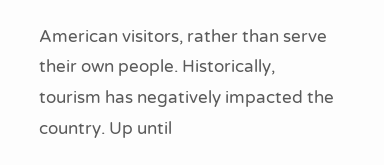American visitors, rather than serve their own people. Historically, tourism has negatively impacted the country. Up until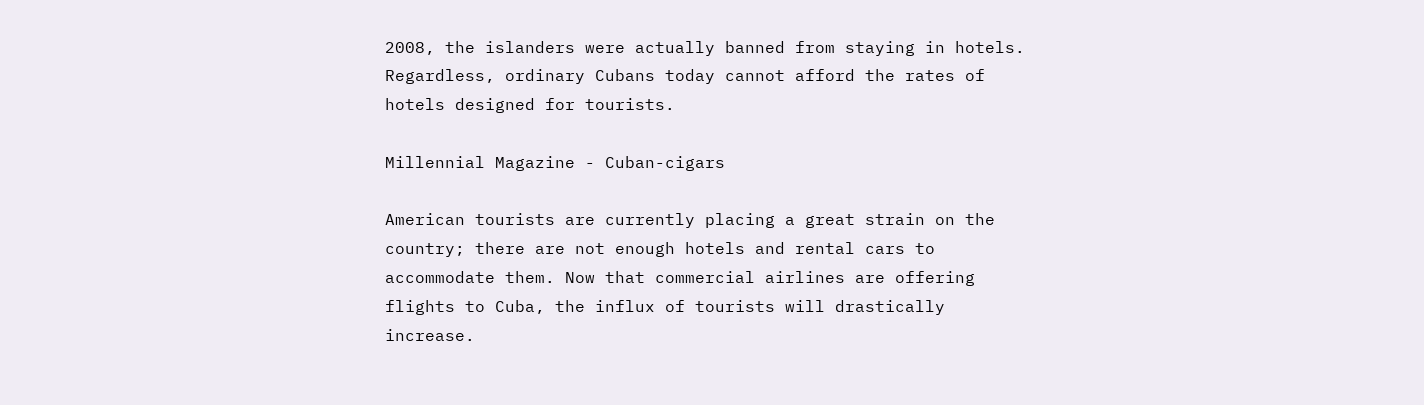2008, the islanders were actually banned from staying in hotels. Regardless, ordinary Cubans today cannot afford the rates of hotels designed for tourists.

Millennial Magazine - Cuban-cigars

American tourists are currently placing a great strain on the country; there are not enough hotels and rental cars to accommodate them. Now that commercial airlines are offering flights to Cuba, the influx of tourists will drastically increase.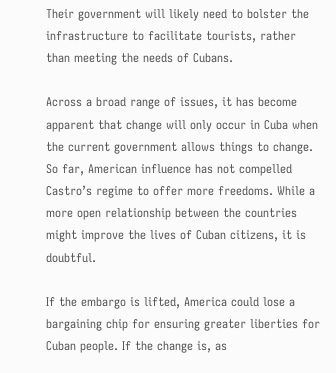Their government will likely need to bolster the infrastructure to facilitate tourists, rather than meeting the needs of Cubans.

Across a broad range of issues, it has become apparent that change will only occur in Cuba when the current government allows things to change. So far, American influence has not compelled Castro’s regime to offer more freedoms. While a more open relationship between the countries might improve the lives of Cuban citizens, it is doubtful.

If the embargo is lifted, America could lose a bargaining chip for ensuring greater liberties for Cuban people. If the change is, as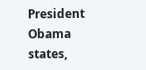President Obama states,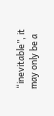“inevitable”, it may only be a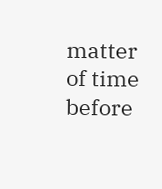matter of time before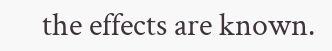the effects are known.